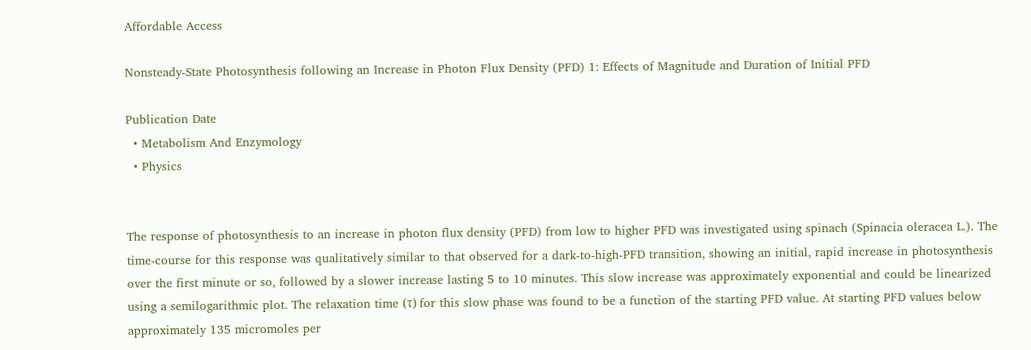Affordable Access

Nonsteady-State Photosynthesis following an Increase in Photon Flux Density (PFD) 1: Effects of Magnitude and Duration of Initial PFD

Publication Date
  • Metabolism And Enzymology
  • Physics


The response of photosynthesis to an increase in photon flux density (PFD) from low to higher PFD was investigated using spinach (Spinacia oleracea L.). The time-course for this response was qualitatively similar to that observed for a dark-to-high-PFD transition, showing an initial, rapid increase in photosynthesis over the first minute or so, followed by a slower increase lasting 5 to 10 minutes. This slow increase was approximately exponential and could be linearized using a semilogarithmic plot. The relaxation time (τ) for this slow phase was found to be a function of the starting PFD value. At starting PFD values below approximately 135 micromoles per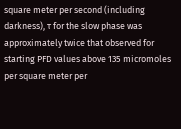square meter per second (including darkness), τ for the slow phase was approximately twice that observed for starting PFD values above 135 micromoles per square meter per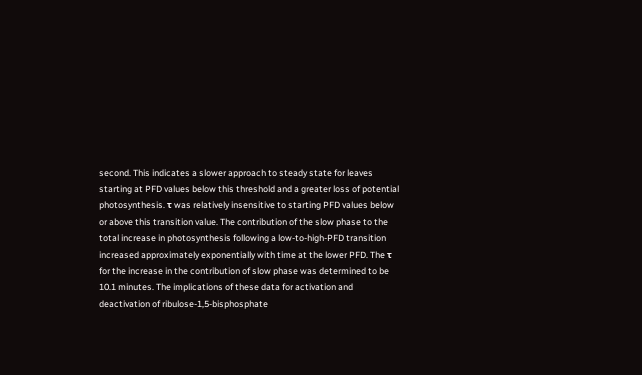second. This indicates a slower approach to steady state for leaves starting at PFD values below this threshold and a greater loss of potential photosynthesis. τ was relatively insensitive to starting PFD values below or above this transition value. The contribution of the slow phase to the total increase in photosynthesis following a low-to-high-PFD transition increased approximately exponentially with time at the lower PFD. The τ for the increase in the contribution of slow phase was determined to be 10.1 minutes. The implications of these data for activation and deactivation of ribulose-1,5-bisphosphate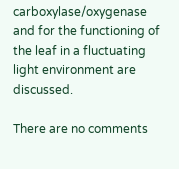carboxylase/oxygenase and for the functioning of the leaf in a fluctuating light environment are discussed.

There are no comments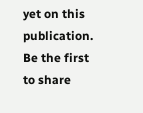yet on this publication. Be the first to share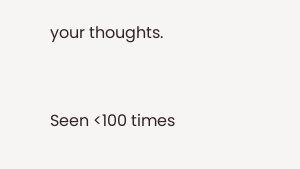your thoughts.


Seen <100 times